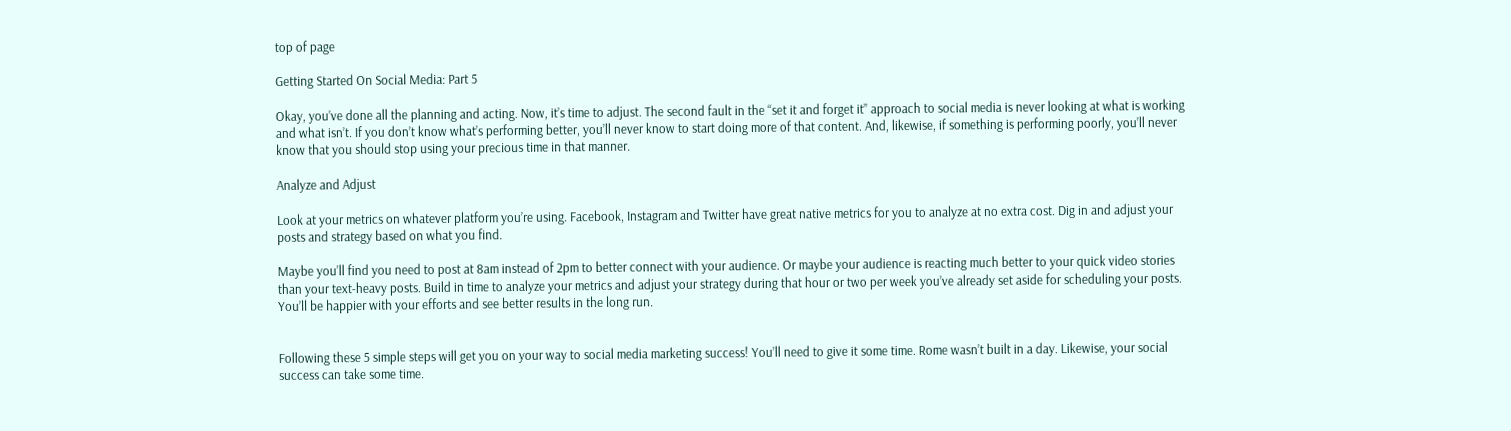top of page

Getting Started On Social Media: Part 5

Okay, you’ve done all the planning and acting. Now, it’s time to adjust. The second fault in the “set it and forget it” approach to social media is never looking at what is working and what isn’t. If you don’t know what’s performing better, you’ll never know to start doing more of that content. And, likewise, if something is performing poorly, you’ll never know that you should stop using your precious time in that manner.

Analyze and Adjust

Look at your metrics on whatever platform you’re using. Facebook, Instagram and Twitter have great native metrics for you to analyze at no extra cost. Dig in and adjust your posts and strategy based on what you find.

Maybe you’ll find you need to post at 8am instead of 2pm to better connect with your audience. Or maybe your audience is reacting much better to your quick video stories than your text-heavy posts. Build in time to analyze your metrics and adjust your strategy during that hour or two per week you’ve already set aside for scheduling your posts. You’ll be happier with your efforts and see better results in the long run.


Following these 5 simple steps will get you on your way to social media marketing success! You’ll need to give it some time. Rome wasn’t built in a day. Likewise, your social success can take some time.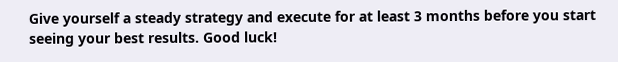Give yourself a steady strategy and execute for at least 3 months before you start seeing your best results. Good luck!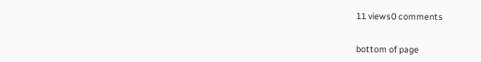11 views0 comments


bottom of page